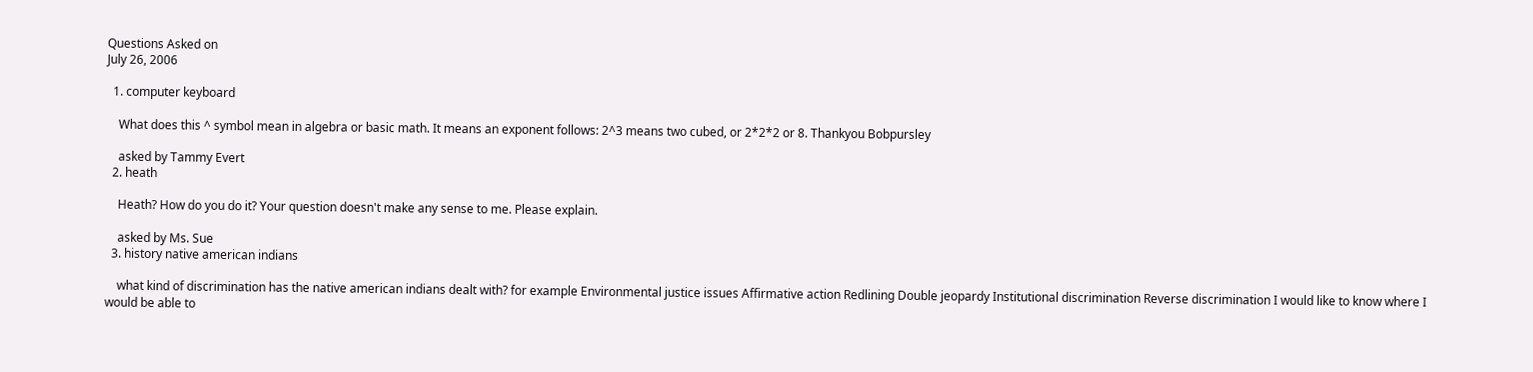Questions Asked on
July 26, 2006

  1. computer keyboard

    What does this ^ symbol mean in algebra or basic math. It means an exponent follows: 2^3 means two cubed, or 2*2*2 or 8. Thankyou Bobpursley

    asked by Tammy Evert
  2. heath

    Heath? How do you do it? Your question doesn't make any sense to me. Please explain.

    asked by Ms. Sue
  3. history native american indians

    what kind of discrimination has the native american indians dealt with? for example Environmental justice issues Affirmative action Redlining Double jeopardy Institutional discrimination Reverse discrimination I would like to know where I would be able to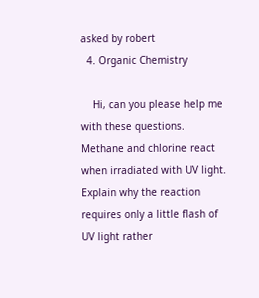asked by robert
  4. Organic Chemistry

    Hi, can you please help me with these questions. Methane and chlorine react when irradiated with UV light. Explain why the reaction requires only a little flash of UV light rather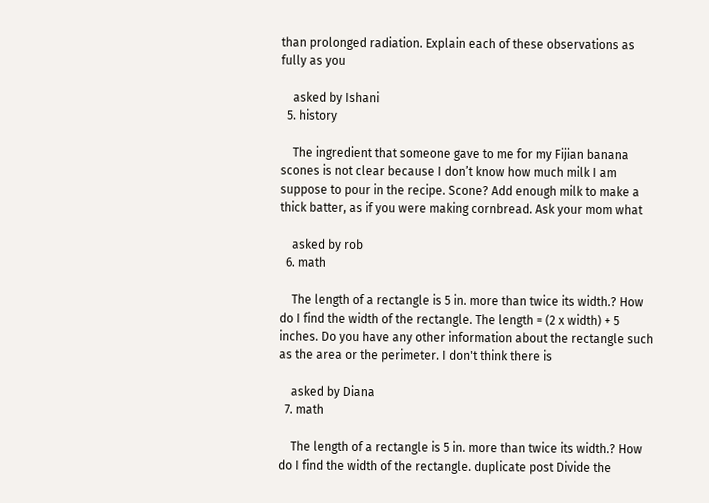than prolonged radiation. Explain each of these observations as fully as you

    asked by Ishani
  5. history

    The ingredient that someone gave to me for my Fijian banana scones is not clear because I don’t know how much milk I am suppose to pour in the recipe. Scone? Add enough milk to make a thick batter, as if you were making cornbread. Ask your mom what

    asked by rob
  6. math

    The length of a rectangle is 5 in. more than twice its width.? How do I find the width of the rectangle. The length = (2 x width) + 5 inches. Do you have any other information about the rectangle such as the area or the perimeter. I don't think there is

    asked by Diana
  7. math

    The length of a rectangle is 5 in. more than twice its width.? How do I find the width of the rectangle. duplicate post Divide the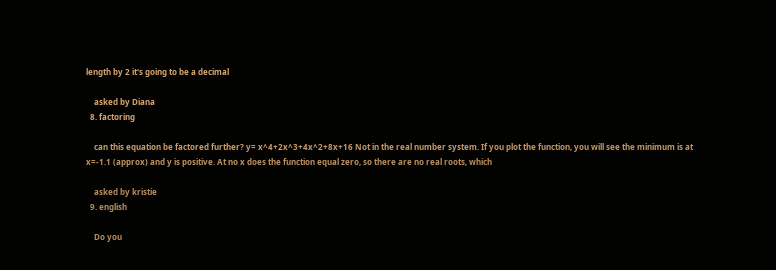length by 2 it's going to be a decimal

    asked by Diana
  8. factoring

    can this equation be factored further? y= x^4+2x^3+4x^2+8x+16 Not in the real number system. If you plot the function, you will see the minimum is at x=-1.1 (approx) and y is positive. At no x does the function equal zero, so there are no real roots, which

    asked by kristie
  9. english

    Do you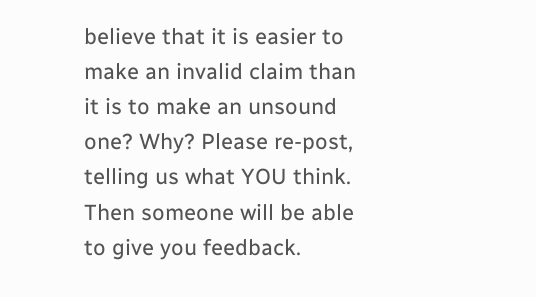believe that it is easier to make an invalid claim than it is to make an unsound one? Why? Please re-post, telling us what YOU think. Then someone will be able to give you feedback.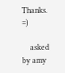Thanks. =)

    asked by amy